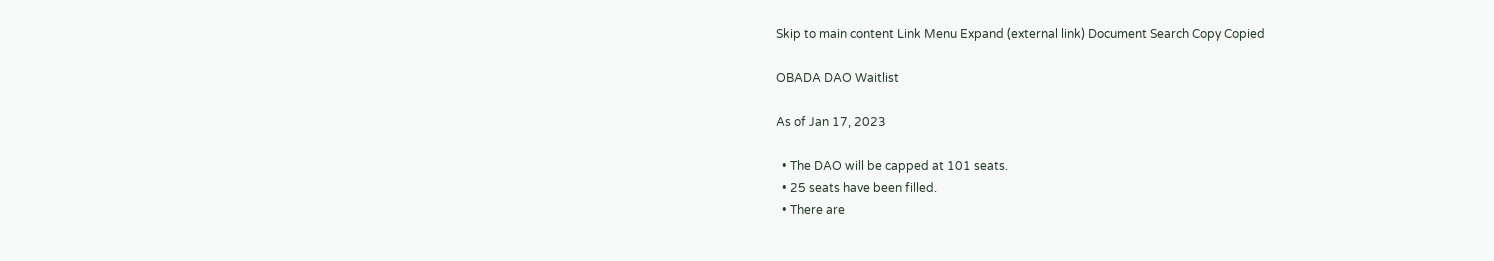Skip to main content Link Menu Expand (external link) Document Search Copy Copied

OBADA DAO Waitlist

As of Jan 17, 2023

  • The DAO will be capped at 101 seats.
  • 25 seats have been filled.
  • There are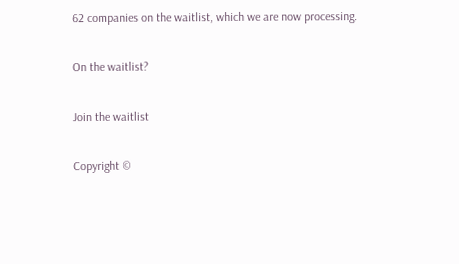62 companies on the waitlist, which we are now processing.

On the waitlist?

Join the waitlist

Copyright ©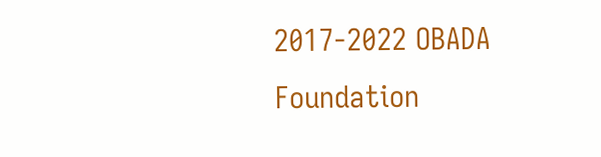2017-2022 OBADA Foundation